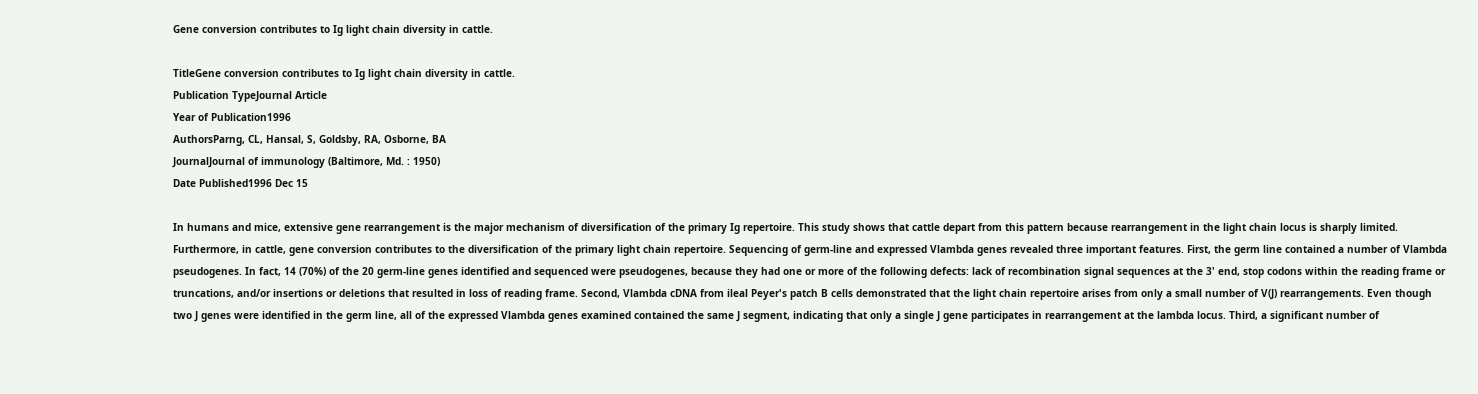Gene conversion contributes to Ig light chain diversity in cattle.

TitleGene conversion contributes to Ig light chain diversity in cattle.
Publication TypeJournal Article
Year of Publication1996
AuthorsParng, CL, Hansal, S, Goldsby, RA, Osborne, BA
JournalJournal of immunology (Baltimore, Md. : 1950)
Date Published1996 Dec 15

In humans and mice, extensive gene rearrangement is the major mechanism of diversification of the primary Ig repertoire. This study shows that cattle depart from this pattern because rearrangement in the light chain locus is sharply limited. Furthermore, in cattle, gene conversion contributes to the diversification of the primary light chain repertoire. Sequencing of germ-line and expressed Vlambda genes revealed three important features. First, the germ line contained a number of Vlambda pseudogenes. In fact, 14 (70%) of the 20 germ-line genes identified and sequenced were pseudogenes, because they had one or more of the following defects: lack of recombination signal sequences at the 3' end, stop codons within the reading frame or truncations, and/or insertions or deletions that resulted in loss of reading frame. Second, Vlambda cDNA from ileal Peyer's patch B cells demonstrated that the light chain repertoire arises from only a small number of V(J) rearrangements. Even though two J genes were identified in the germ line, all of the expressed Vlambda genes examined contained the same J segment, indicating that only a single J gene participates in rearrangement at the lambda locus. Third, a significant number of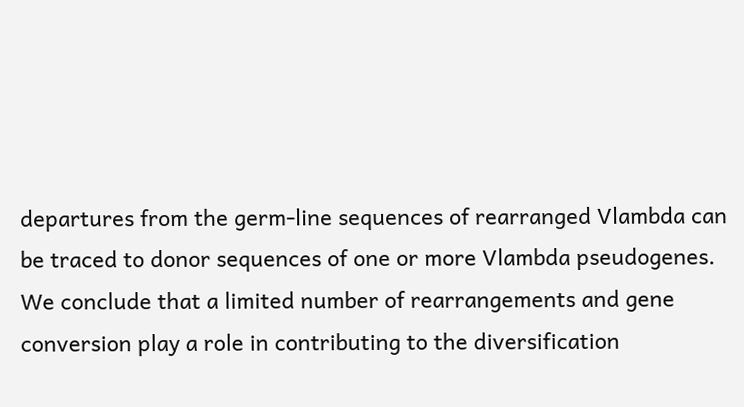departures from the germ-line sequences of rearranged Vlambda can be traced to donor sequences of one or more Vlambda pseudogenes. We conclude that a limited number of rearrangements and gene conversion play a role in contributing to the diversification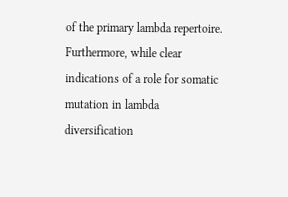of the primary lambda repertoire. Furthermore, while clear indications of a role for somatic mutation in lambda diversification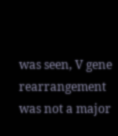was seen, V gene rearrangement was not a major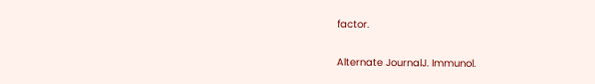factor.

Alternate JournalJ. Immunol.